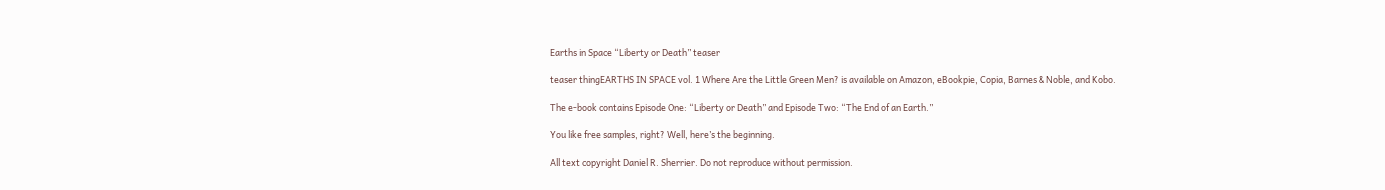Earths in Space “Liberty or Death” teaser

teaser thingEARTHS IN SPACE vol. 1 Where Are the Little Green Men? is available on Amazon, eBookpie, Copia, Barnes & Noble, and Kobo.

The e-book contains Episode One: “Liberty or Death” and Episode Two: “The End of an Earth.”

You like free samples, right? Well, here’s the beginning.

All text copyright Daniel R. Sherrier. Do not reproduce without permission.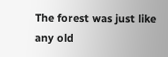The forest was just like any old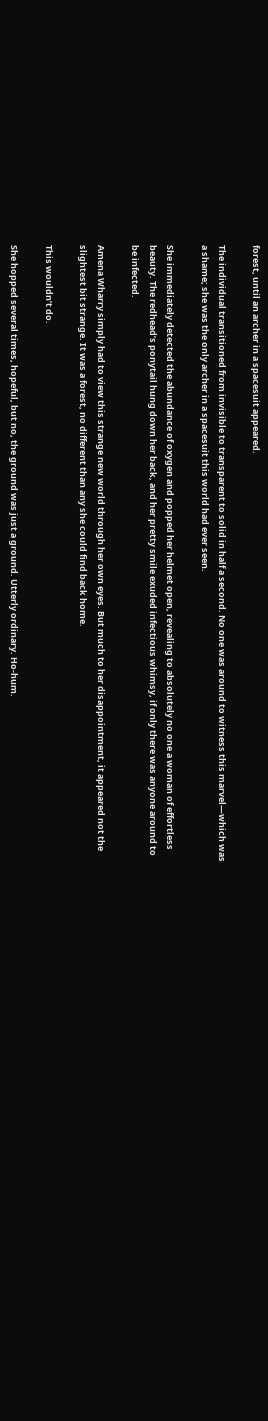forest, until an archer in a spacesuit appeared.

The individual transitioned from invisible to transparent to solid in half a second. No one was around to witness this marvel—which was a shame; she was the only archer in a spacesuit this world had ever seen.

She immediately detected the abundance of oxygen and popped her helmet open, revealing to absolutely no one a woman of effortless beauty. The redhead’s ponytail hung down her back, and her pretty smile exuded infectious whimsy, if only there was anyone around to be infected.

Amena Wharry simply had to view this strange new world through her own eyes. But much to her disappointment, it appeared not the slightest bit strange. It was a forest, no different than any she could find back home.

This wouldn’t do.

She hopped several times, hopeful, but no, the ground was just a ground. Utterly ordinary. Ho-hum.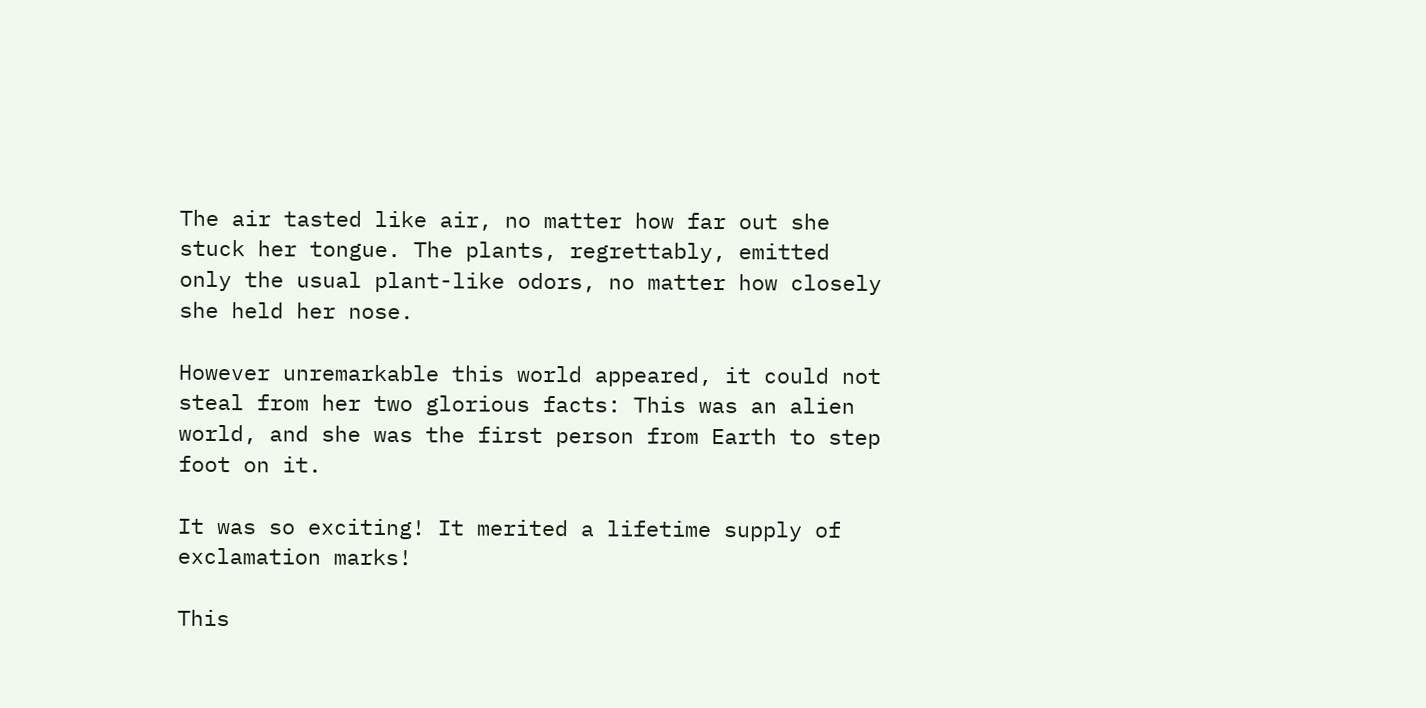The air tasted like air, no matter how far out she stuck her tongue. The plants, regrettably, emitted only the usual plant-like odors, no matter how closely she held her nose.

However unremarkable this world appeared, it could not steal from her two glorious facts: This was an alien world, and she was the first person from Earth to step foot on it.

It was so exciting! It merited a lifetime supply of exclamation marks!

This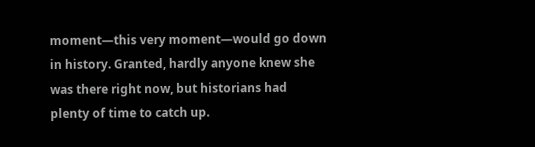moment—this very moment—would go down in history. Granted, hardly anyone knew she was there right now, but historians had plenty of time to catch up.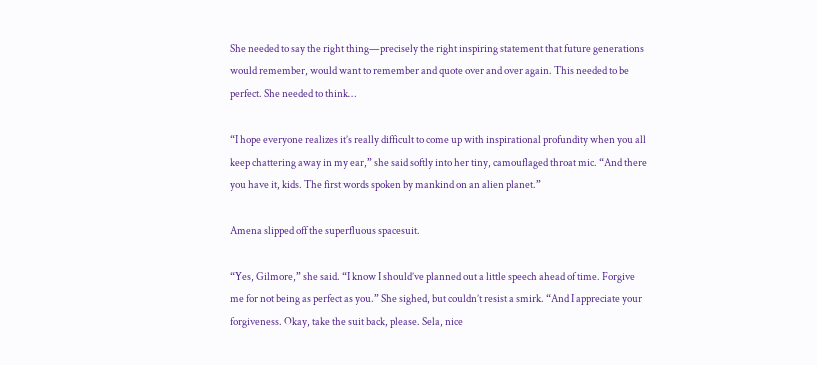She needed to say the right thing—precisely the right inspiring statement that future generations would remember, would want to remember and quote over and over again. This needed to be perfect. She needed to think…

“I hope everyone realizes it’s really difficult to come up with inspirational profundity when you all keep chattering away in my ear,” she said softly into her tiny, camouflaged throat mic. “And there you have it, kids. The first words spoken by mankind on an alien planet.”

Amena slipped off the superfluous spacesuit.

“Yes, Gilmore,” she said. “I know I should’ve planned out a little speech ahead of time. Forgive me for not being as perfect as you.” She sighed, but couldn’t resist a smirk. “And I appreciate your forgiveness. Okay, take the suit back, please. Sela, nice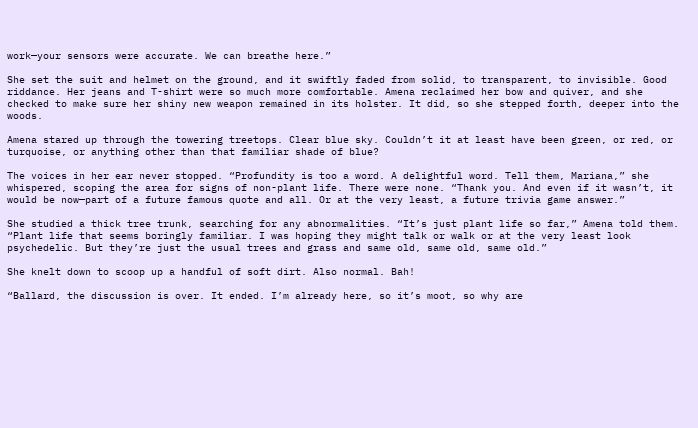work—your sensors were accurate. We can breathe here.”

She set the suit and helmet on the ground, and it swiftly faded from solid, to transparent, to invisible. Good riddance. Her jeans and T-shirt were so much more comfortable. Amena reclaimed her bow and quiver, and she checked to make sure her shiny new weapon remained in its holster. It did, so she stepped forth, deeper into the woods.

Amena stared up through the towering treetops. Clear blue sky. Couldn’t it at least have been green, or red, or turquoise, or anything other than that familiar shade of blue?

The voices in her ear never stopped. “Profundity is too a word. A delightful word. Tell them, Mariana,” she whispered, scoping the area for signs of non-plant life. There were none. “Thank you. And even if it wasn’t, it would be now—part of a future famous quote and all. Or at the very least, a future trivia game answer.”

She studied a thick tree trunk, searching for any abnormalities. “It’s just plant life so far,” Amena told them. “Plant life that seems boringly familiar. I was hoping they might talk or walk or at the very least look psychedelic. But they’re just the usual trees and grass and same old, same old, same old.”

She knelt down to scoop up a handful of soft dirt. Also normal. Bah!

“Ballard, the discussion is over. It ended. I’m already here, so it’s moot, so why are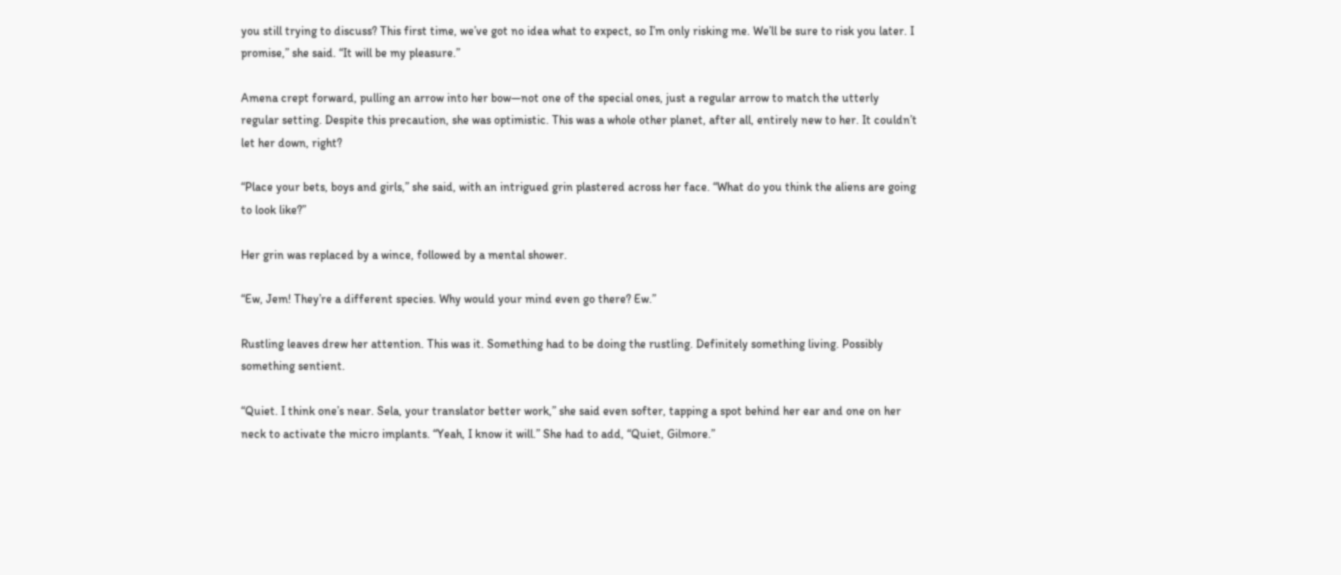you still trying to discuss? This first time, we’ve got no idea what to expect, so I’m only risking me. We’ll be sure to risk you later. I promise,” she said. “It will be my pleasure.”

Amena crept forward, pulling an arrow into her bow—not one of the special ones, just a regular arrow to match the utterly regular setting. Despite this precaution, she was optimistic. This was a whole other planet, after all, entirely new to her. It couldn’t let her down, right?

“Place your bets, boys and girls,” she said, with an intrigued grin plastered across her face. “What do you think the aliens are going to look like?”

Her grin was replaced by a wince, followed by a mental shower.

“Ew, Jem! They’re a different species. Why would your mind even go there? Ew.”

Rustling leaves drew her attention. This was it. Something had to be doing the rustling. Definitely something living. Possibly something sentient.

“Quiet. I think one’s near. Sela, your translator better work,” she said even softer, tapping a spot behind her ear and one on her neck to activate the micro implants. “Yeah, I know it will.” She had to add, “Quiet, Gilmore.”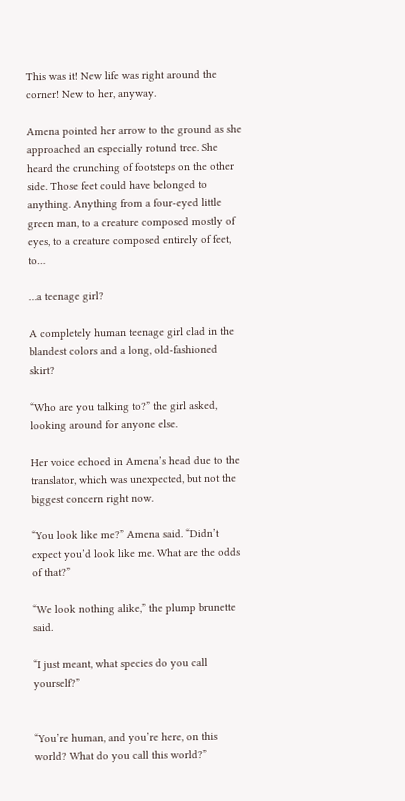This was it! New life was right around the corner! New to her, anyway.

Amena pointed her arrow to the ground as she approached an especially rotund tree. She heard the crunching of footsteps on the other side. Those feet could have belonged to anything. Anything from a four-eyed little green man, to a creature composed mostly of eyes, to a creature composed entirely of feet, to…

…a teenage girl?

A completely human teenage girl clad in the blandest colors and a long, old-fashioned skirt?

“Who are you talking to?” the girl asked, looking around for anyone else.

Her voice echoed in Amena’s head due to the translator, which was unexpected, but not the biggest concern right now.

“You look like me?” Amena said. “Didn’t expect you’d look like me. What are the odds of that?”

“We look nothing alike,” the plump brunette said.

“I just meant, what species do you call yourself?”


“You’re human, and you’re here, on this world? What do you call this world?”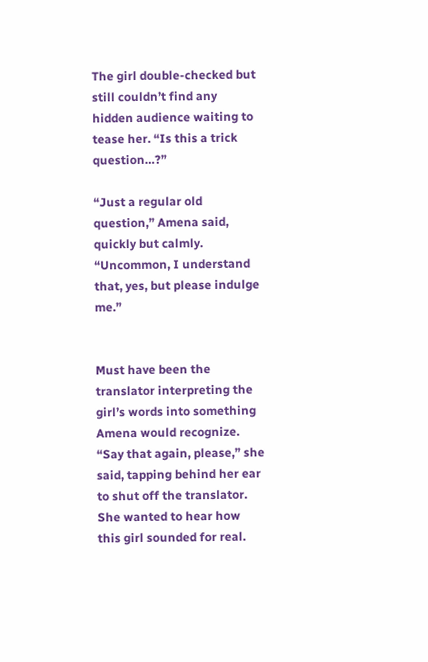The girl double-checked but still couldn’t find any hidden audience waiting to tease her. “Is this a trick question…?”

“Just a regular old question,” Amena said, quickly but calmly. “Uncommon, I understand that, yes, but please indulge me.”


Must have been the translator interpreting the girl’s words into something Amena would recognize. “Say that again, please,” she said, tapping behind her ear to shut off the translator. She wanted to hear how this girl sounded for real.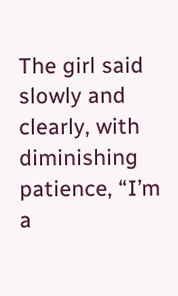The girl said slowly and clearly, with diminishing patience, “I’m a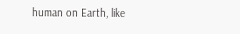human on Earth, like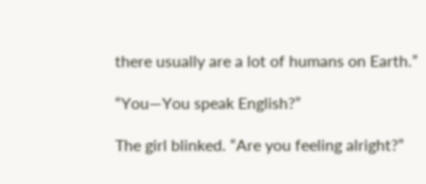there usually are a lot of humans on Earth.”

“You—You speak English?”

The girl blinked. “Are you feeling alright?”